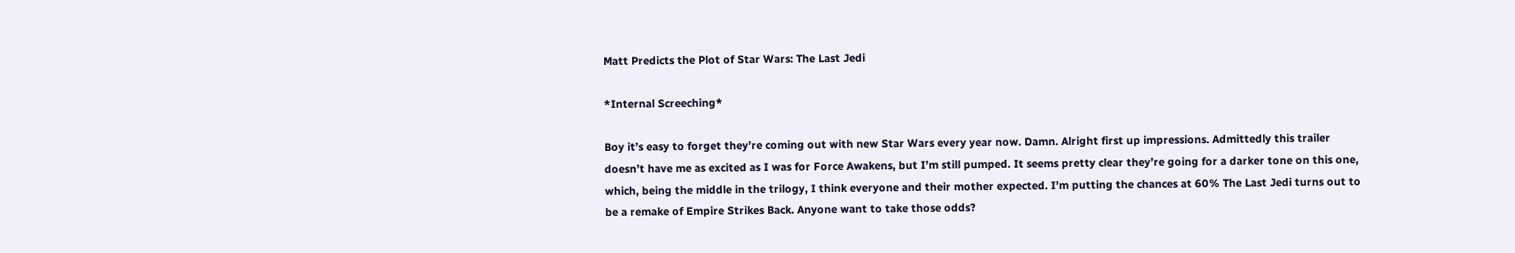Matt Predicts the Plot of Star Wars: The Last Jedi

*Internal Screeching*

Boy it’s easy to forget they’re coming out with new Star Wars every year now. Damn. Alright first up impressions. Admittedly this trailer doesn’t have me as excited as I was for Force Awakens, but I’m still pumped. It seems pretty clear they’re going for a darker tone on this one, which, being the middle in the trilogy, I think everyone and their mother expected. I’m putting the chances at 60% The Last Jedi turns out to be a remake of Empire Strikes Back. Anyone want to take those odds?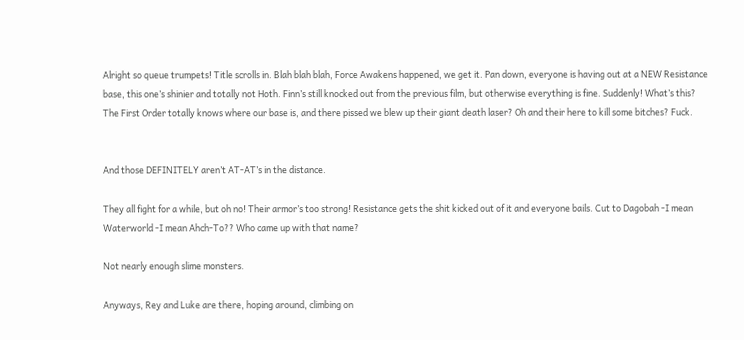Alright so queue trumpets! Title scrolls in. Blah blah blah, Force Awakens happened, we get it. Pan down, everyone is having out at a NEW Resistance base, this one’s shinier and totally not Hoth. Finn’s still knocked out from the previous film, but otherwise everything is fine. Suddenly! What’s this? The First Order totally knows where our base is, and there pissed we blew up their giant death laser? Oh and their here to kill some bitches? Fuck.


And those DEFINITELY aren’t AT-AT’s in the distance.

They all fight for a while, but oh no! Their armor’s too strong! Resistance gets the shit kicked out of it and everyone bails. Cut to Dagobah -I mean Waterworld -I mean Ahch-To?? Who came up with that name?

Not nearly enough slime monsters.

Anyways, Rey and Luke are there, hoping around, climbing on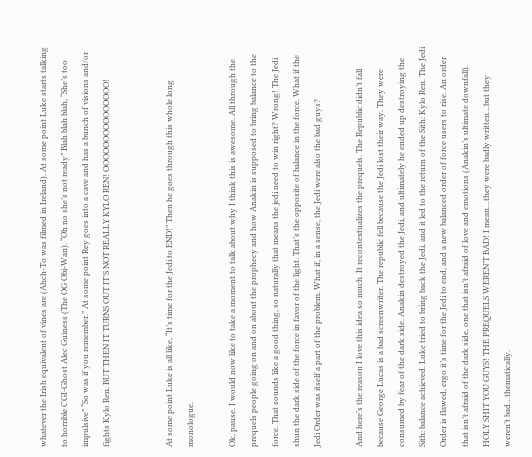whatever the Irish equivalent of vines are (Ahch-To was filmed in Ireland). At some point Luke starts talking to horrible CGI-Ghost Alec Guiness (The OG Obi-Wan). “Oh no she’s not ready” Blah blah blah, “She’s too impulsive” “So was if you remember.” At some point Rey goes into a cave and has a bunch of visions and/or fights Kylo Ren. BUT THEN IT TURNS OUT IT’S NOT REALLY KYLO REN! OOOOOOOOOOOOOOO!


At some point Luke is all like, “It’s time for the Jedi to END!” Then he goes through this whole long monologue.

Ok, pause. I would now like to take a moment to talk about why I think this is awesome. All through the prequels people going on and on about the prophecy and how Anakin is supposed to bring balance to the force. That sounds like a good thing, so naturally that means the jedi need to win right? Wrong! The Jedi shun the dark side of the force in favor of the light. That’s the opposite of balance in the force. What if the Jedi Order was itself a part of the problem. What if, in a sense, the Jedi were also the bad guys?

And here’s the reason I love this idea so much. It recontextualizes the prequels. The Republic didn’t fall because George Lucas is a bad screenwriter. The republic fell because the Jedi lost their way. They were consumed by fear of the dark side. Anakin destroyed the Jedi, and ultimately he ended up destroying the Sith: balance achieved. Luke tried to bring back the Jedi, and it led to the return of the Sith: Kylo Ren. The Jedi Order is flawed, ergo it’s time for the Jedi to end, and a new balanced order of force users to rise. An order that isn’t afraid of the dark side, one that isn’t afraid of love and emotions (Anakin’s ultimate downfall). HOLY SHIT YOU GUYS! THE PREQUELS WEREN’T BAD! I mean…they were badly written…but they weren’t bad…thematically.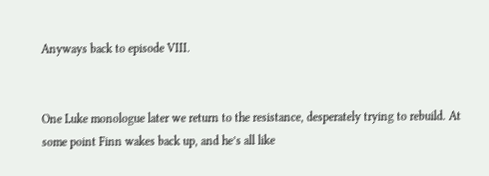Anyways back to episode VIII.


One Luke monologue later we return to the resistance, desperately trying to rebuild. At some point Finn wakes back up, and he’s all like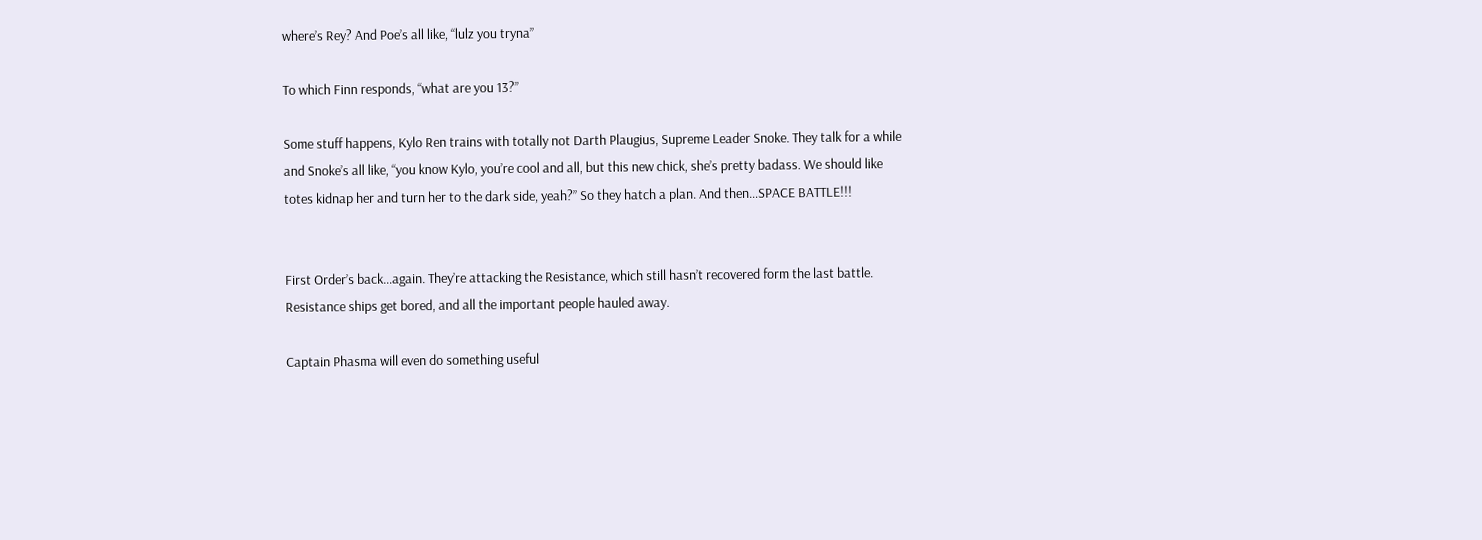where’s Rey? And Poe’s all like, “lulz you tryna”

To which Finn responds, “what are you 13?”

Some stuff happens, Kylo Ren trains with totally not Darth Plaugius, Supreme Leader Snoke. They talk for a while and Snoke’s all like, “you know Kylo, you’re cool and all, but this new chick, she’s pretty badass. We should like totes kidnap her and turn her to the dark side, yeah?” So they hatch a plan. And then…SPACE BATTLE!!!


First Order’s back…again. They’re attacking the Resistance, which still hasn’t recovered form the last battle. Resistance ships get bored, and all the important people hauled away.

Captain Phasma will even do something useful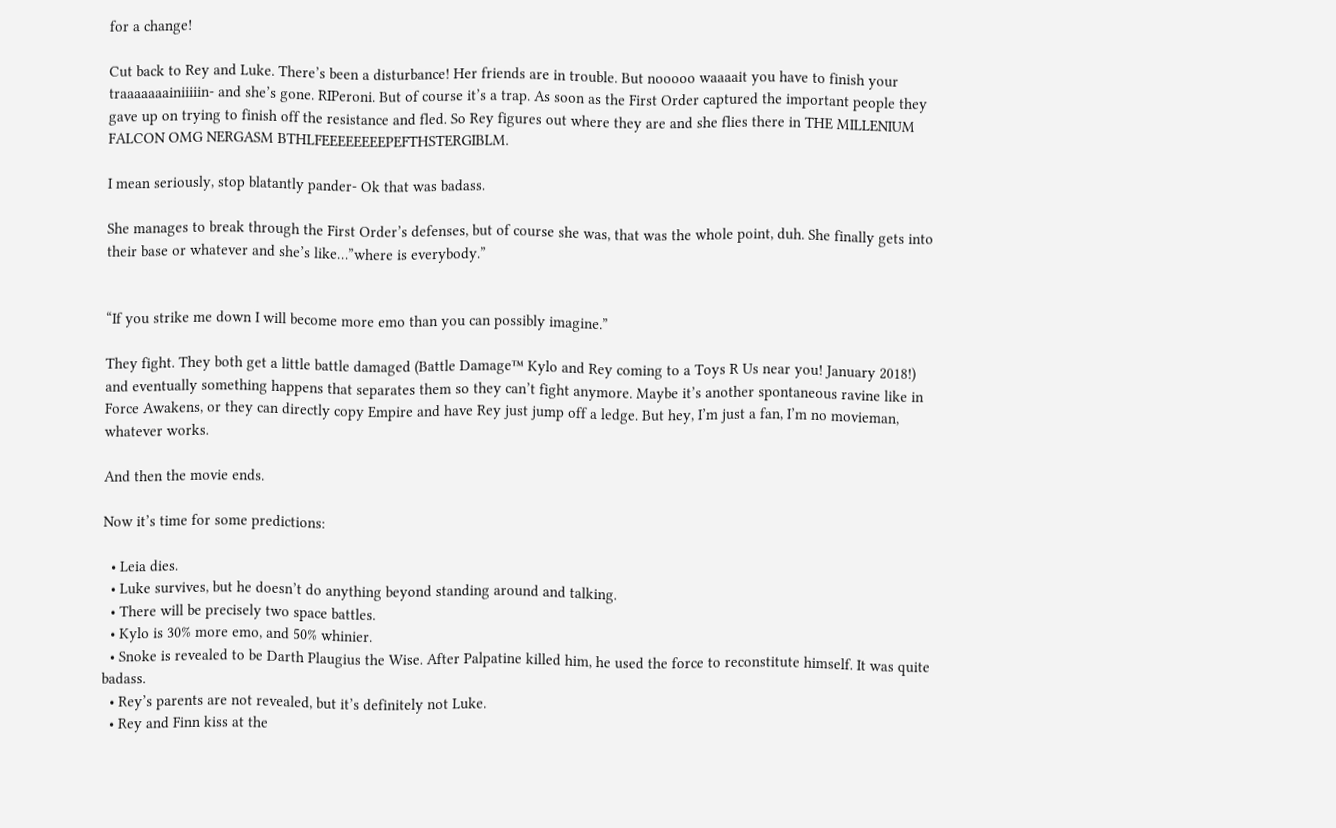for a change!

Cut back to Rey and Luke. There’s been a disturbance! Her friends are in trouble. But nooooo waaaait you have to finish your traaaaaaainiiiiin- and she’s gone. RIPeroni. But of course it’s a trap. As soon as the First Order captured the important people they gave up on trying to finish off the resistance and fled. So Rey figures out where they are and she flies there in THE MILLENIUM FALCON OMG NERGASM BTHLFEEEEEEEEPEFTHSTERGIBLM.

I mean seriously, stop blatantly pander- Ok that was badass.

She manages to break through the First Order’s defenses, but of course she was, that was the whole point, duh. She finally gets into their base or whatever and she’s like…”where is everybody.”


“If you strike me down I will become more emo than you can possibly imagine.”

They fight. They both get a little battle damaged (Battle Damage™ Kylo and Rey coming to a Toys R Us near you! January 2018!) and eventually something happens that separates them so they can’t fight anymore. Maybe it’s another spontaneous ravine like in Force Awakens, or they can directly copy Empire and have Rey just jump off a ledge. But hey, I’m just a fan, I’m no movieman, whatever works.

And then the movie ends.

Now it’s time for some predictions:

  • Leia dies.
  • Luke survives, but he doesn’t do anything beyond standing around and talking.
  • There will be precisely two space battles.
  • Kylo is 30% more emo, and 50% whinier.
  • Snoke is revealed to be Darth Plaugius the Wise. After Palpatine killed him, he used the force to reconstitute himself. It was quite badass.
  • Rey’s parents are not revealed, but it’s definitely not Luke.
  • Rey and Finn kiss at the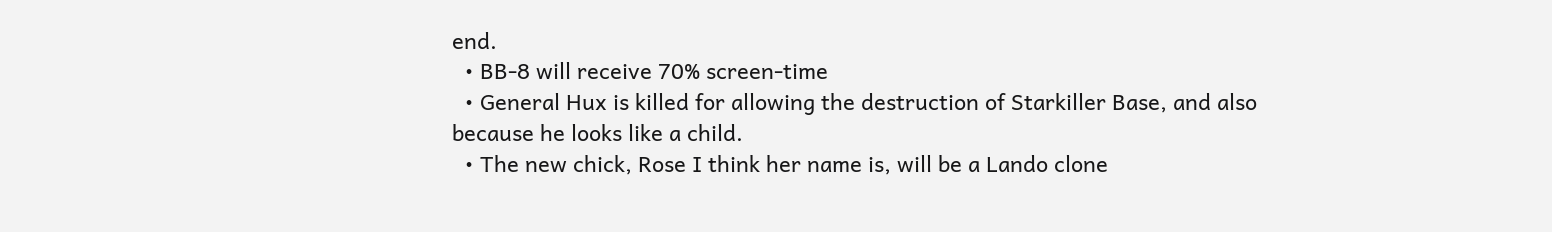end.
  • BB-8 will receive 70% screen-time
  • General Hux is killed for allowing the destruction of Starkiller Base, and also because he looks like a child.
  • The new chick, Rose I think her name is, will be a Lando clone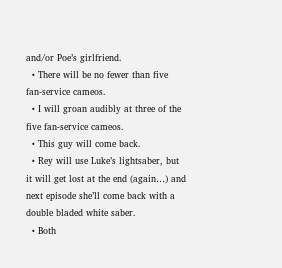and/or Poe’s girlfriend.
  • There will be no fewer than five fan-service cameos.
  • I will groan audibly at three of the five fan-service cameos.
  • This guy will come back.
  • Rey will use Luke’s lightsaber, but it will get lost at the end (again…) and next episode she’ll come back with a double bladed white saber.
  • Both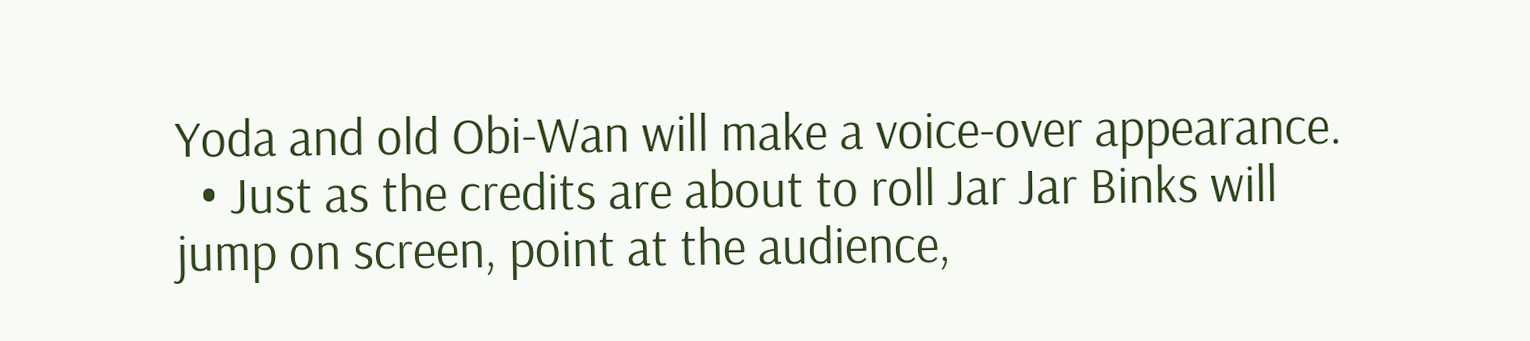Yoda and old Obi-Wan will make a voice-over appearance.
  • Just as the credits are about to roll Jar Jar Binks will jump on screen, point at the audience,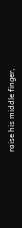raise his middle finger,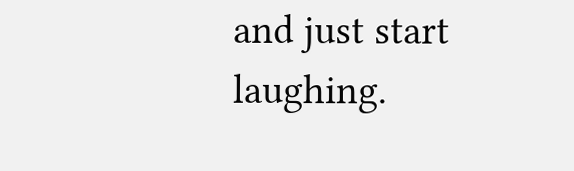and just start laughing.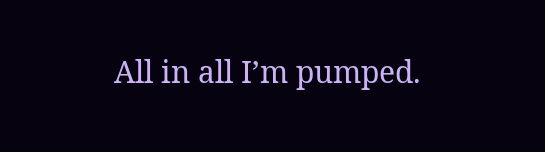All in all I’m pumped.